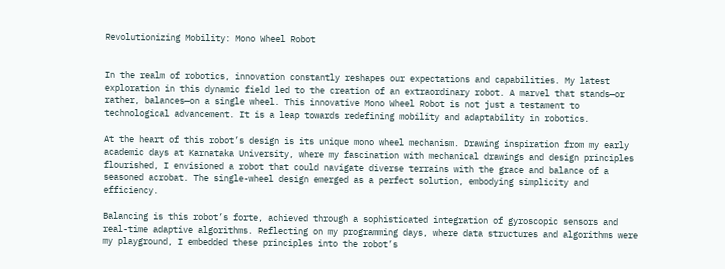Revolutionizing Mobility: Mono Wheel Robot


In the realm of robotics, innovation constantly reshapes our expectations and capabilities. My latest exploration in this dynamic field led to the creation of an extraordinary robot. A marvel that stands—or rather, balances—on a single wheel. This innovative Mono Wheel Robot is not just a testament to technological advancement. It is a leap towards redefining mobility and adaptability in robotics.

At the heart of this robot’s design is its unique mono wheel mechanism. Drawing inspiration from my early academic days at Karnataka University, where my fascination with mechanical drawings and design principles flourished, I envisioned a robot that could navigate diverse terrains with the grace and balance of a seasoned acrobat. The single-wheel design emerged as a perfect solution, embodying simplicity and efficiency.

Balancing is this robot’s forte, achieved through a sophisticated integration of gyroscopic sensors and real-time adaptive algorithms. Reflecting on my programming days, where data structures and algorithms were my playground, I embedded these principles into the robot’s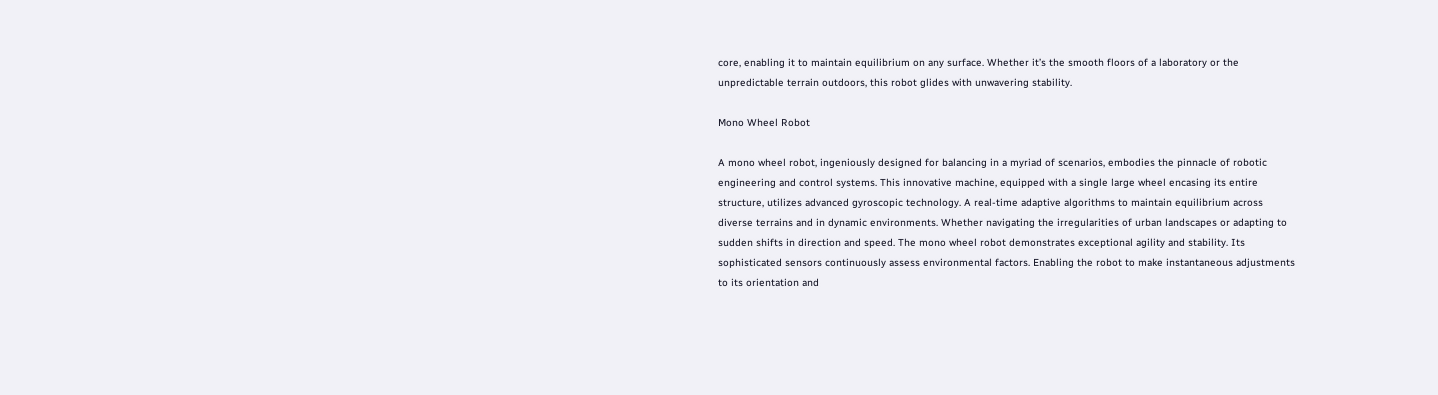core, enabling it to maintain equilibrium on any surface. Whether it’s the smooth floors of a laboratory or the unpredictable terrain outdoors, this robot glides with unwavering stability.

Mono Wheel Robot

A mono wheel robot, ingeniously designed for balancing in a myriad of scenarios, embodies the pinnacle of robotic engineering and control systems. This innovative machine, equipped with a single large wheel encasing its entire structure, utilizes advanced gyroscopic technology. A real-time adaptive algorithms to maintain equilibrium across diverse terrains and in dynamic environments. Whether navigating the irregularities of urban landscapes or adapting to sudden shifts in direction and speed. The mono wheel robot demonstrates exceptional agility and stability. Its sophisticated sensors continuously assess environmental factors. Enabling the robot to make instantaneous adjustments to its orientation and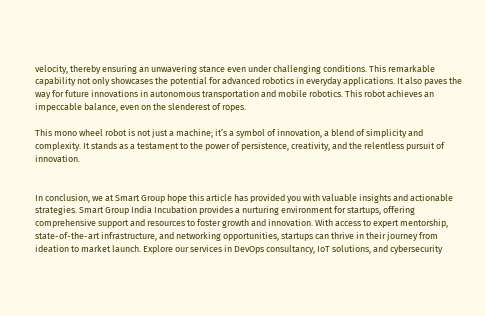velocity, thereby ensuring an unwavering stance even under challenging conditions. This remarkable capability not only showcases the potential for advanced robotics in everyday applications. It also paves the way for future innovations in autonomous transportation and mobile robotics. This robot achieves an impeccable balance, even on the slenderest of ropes.

This mono wheel robot is not just a machine; it’s a symbol of innovation, a blend of simplicity and complexity. It stands as a testament to the power of persistence, creativity, and the relentless pursuit of innovation.


In conclusion, we at Smart Group hope this article has provided you with valuable insights and actionable strategies. Smart Group India Incubation provides a nurturing environment for startups, offering comprehensive support and resources to foster growth and innovation. With access to expert mentorship, state-of-the-art infrastructure, and networking opportunities, startups can thrive in their journey from ideation to market launch. Explore our services in DevOps consultancy, IoT solutions, and cybersecurity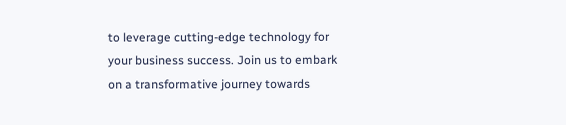to leverage cutting-edge technology for your business success. Join us to embark on a transformative journey towards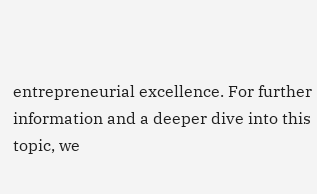entrepreneurial excellence. For further information and a deeper dive into this topic, we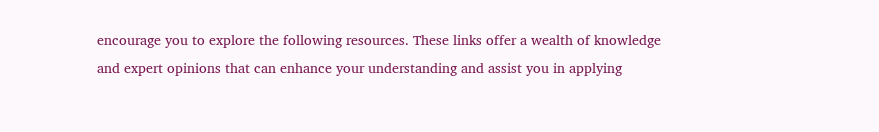encourage you to explore the following resources. These links offer a wealth of knowledge and expert opinions that can enhance your understanding and assist you in applying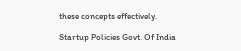these concepts effectively.

Startup Policies Govt. Of India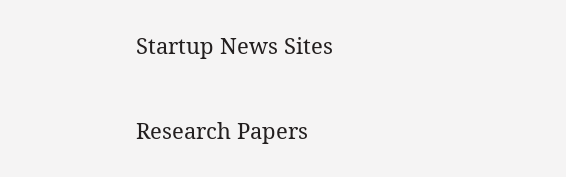Startup News Sites


Research Papers